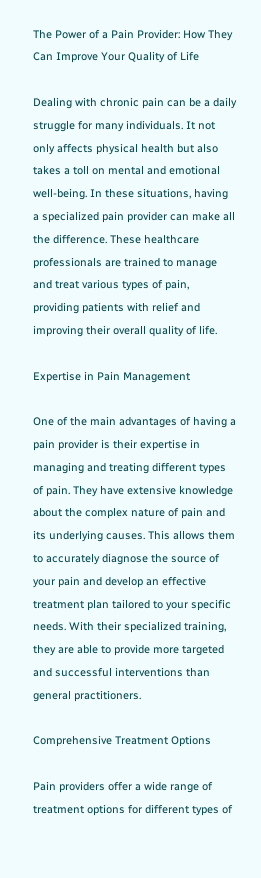The Power of a Pain Provider: How They Can Improve Your Quality of Life

Dealing with chronic pain can be a daily struggle for many individuals. It not only affects physical health but also takes a toll on mental and emotional well-being. In these situations, having a specialized pain provider can make all the difference. These healthcare professionals are trained to manage and treat various types of pain, providing patients with relief and improving their overall quality of life.

Expertise in Pain Management

One of the main advantages of having a pain provider is their expertise in managing and treating different types of pain. They have extensive knowledge about the complex nature of pain and its underlying causes. This allows them to accurately diagnose the source of your pain and develop an effective treatment plan tailored to your specific needs. With their specialized training, they are able to provide more targeted and successful interventions than general practitioners.

Comprehensive Treatment Options

Pain providers offer a wide range of treatment options for different types of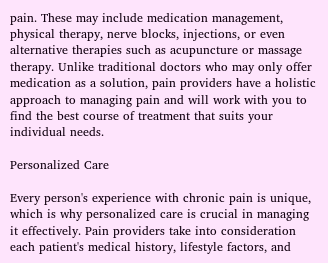pain. These may include medication management, physical therapy, nerve blocks, injections, or even alternative therapies such as acupuncture or massage therapy. Unlike traditional doctors who may only offer medication as a solution, pain providers have a holistic approach to managing pain and will work with you to find the best course of treatment that suits your individual needs.

Personalized Care

Every person's experience with chronic pain is unique, which is why personalized care is crucial in managing it effectively. Pain providers take into consideration each patient's medical history, lifestyle factors, and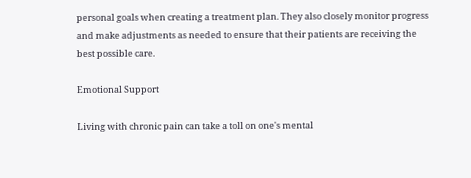personal goals when creating a treatment plan. They also closely monitor progress and make adjustments as needed to ensure that their patients are receiving the best possible care.

Emotional Support

Living with chronic pain can take a toll on one's mental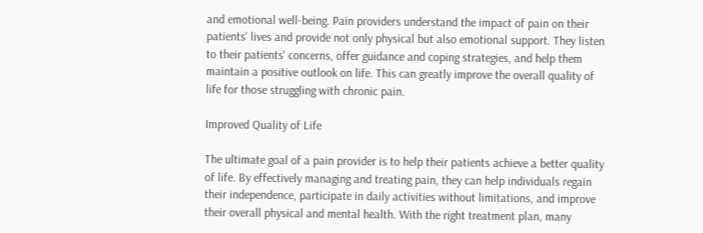and emotional well-being. Pain providers understand the impact of pain on their patients' lives and provide not only physical but also emotional support. They listen to their patients' concerns, offer guidance and coping strategies, and help them maintain a positive outlook on life. This can greatly improve the overall quality of life for those struggling with chronic pain.

Improved Quality of Life

The ultimate goal of a pain provider is to help their patients achieve a better quality of life. By effectively managing and treating pain, they can help individuals regain their independence, participate in daily activities without limitations, and improve their overall physical and mental health. With the right treatment plan, many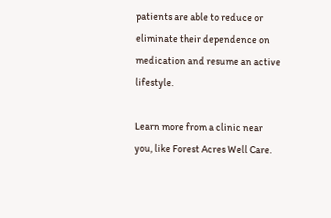patients are able to reduce or eliminate their dependence on medication and resume an active lifestyle.

Learn more from a clinic near you, like Forest Acres Well Care.